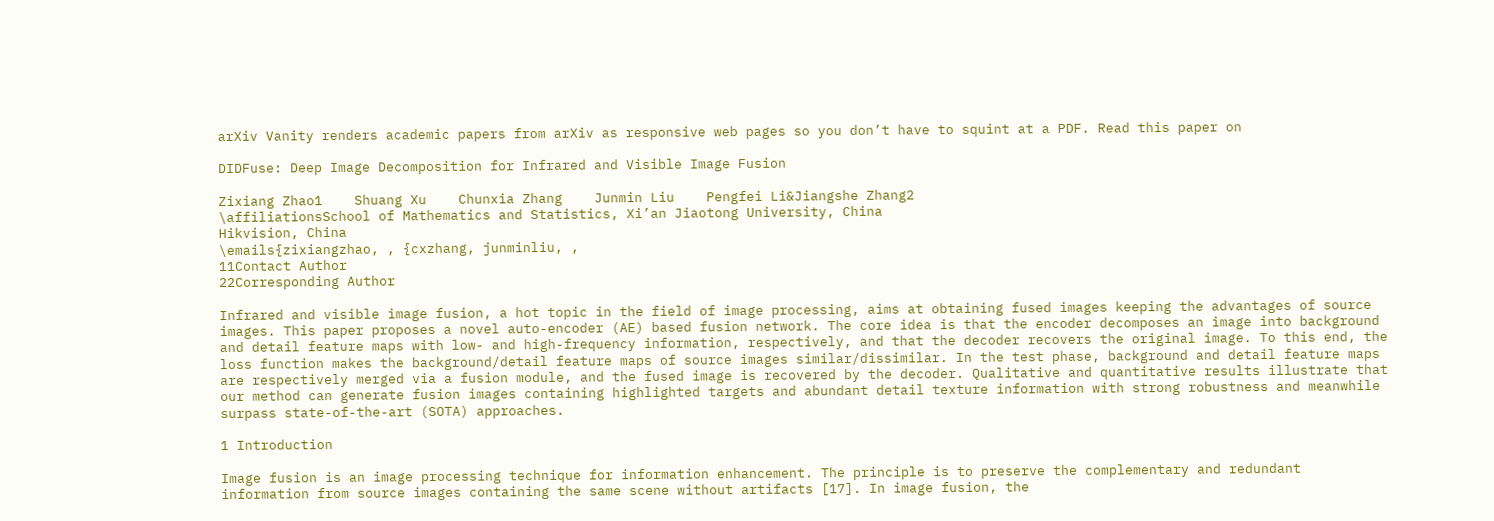arXiv Vanity renders academic papers from arXiv as responsive web pages so you don’t have to squint at a PDF. Read this paper on

DIDFuse: Deep Image Decomposition for Infrared and Visible Image Fusion

Zixiang Zhao1    Shuang Xu    Chunxia Zhang    Junmin Liu    Pengfei Li&Jiangshe Zhang2
\affiliationsSchool of Mathematics and Statistics, Xi’an Jiaotong University, China
Hikvision, China
\emails{zixiangzhao, , {cxzhang, junminliu, ,
11Contact Author
22Corresponding Author

Infrared and visible image fusion, a hot topic in the field of image processing, aims at obtaining fused images keeping the advantages of source images. This paper proposes a novel auto-encoder (AE) based fusion network. The core idea is that the encoder decomposes an image into background and detail feature maps with low- and high-frequency information, respectively, and that the decoder recovers the original image. To this end, the loss function makes the background/detail feature maps of source images similar/dissimilar. In the test phase, background and detail feature maps are respectively merged via a fusion module, and the fused image is recovered by the decoder. Qualitative and quantitative results illustrate that our method can generate fusion images containing highlighted targets and abundant detail texture information with strong robustness and meanwhile surpass state-of-the-art (SOTA) approaches.

1 Introduction

Image fusion is an image processing technique for information enhancement. The principle is to preserve the complementary and redundant information from source images containing the same scene without artifacts [17]. In image fusion, the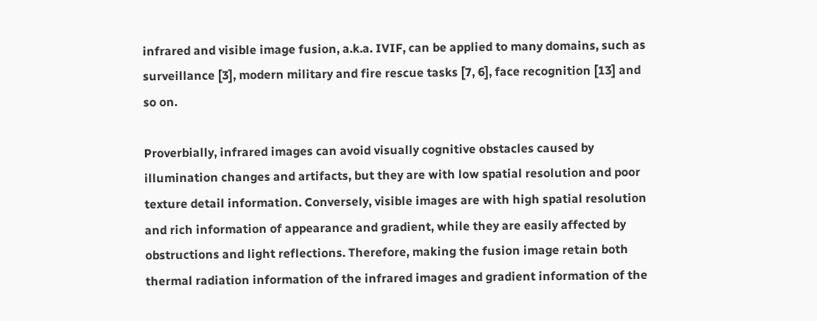infrared and visible image fusion, a.k.a. IVIF, can be applied to many domains, such as surveillance [3], modern military and fire rescue tasks [7, 6], face recognition [13] and so on.

Proverbially, infrared images can avoid visually cognitive obstacles caused by illumination changes and artifacts, but they are with low spatial resolution and poor texture detail information. Conversely, visible images are with high spatial resolution and rich information of appearance and gradient, while they are easily affected by obstructions and light reflections. Therefore, making the fusion image retain both thermal radiation information of the infrared images and gradient information of the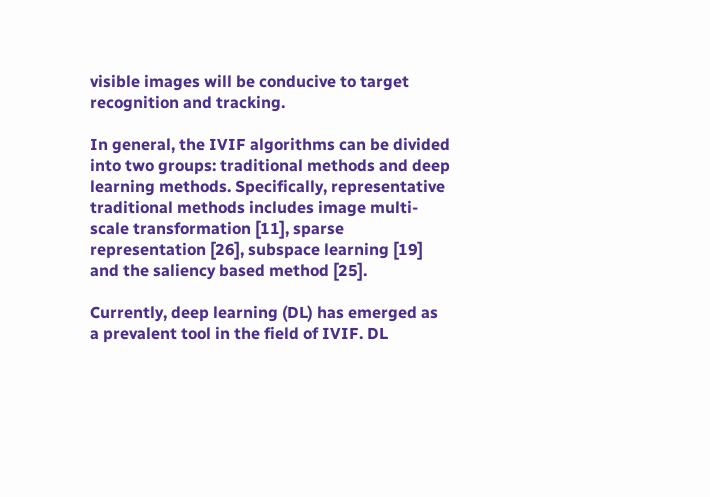visible images will be conducive to target recognition and tracking.

In general, the IVIF algorithms can be divided into two groups: traditional methods and deep learning methods. Specifically, representative traditional methods includes image multi-scale transformation [11], sparse representation [26], subspace learning [19] and the saliency based method [25].

Currently, deep learning (DL) has emerged as a prevalent tool in the field of IVIF. DL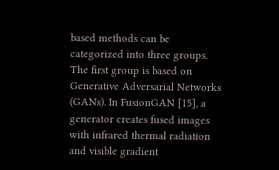based methods can be categorized into three groups. The first group is based on Generative Adversarial Networks (GANs). In FusionGAN [15], a generator creates fused images with infrared thermal radiation and visible gradient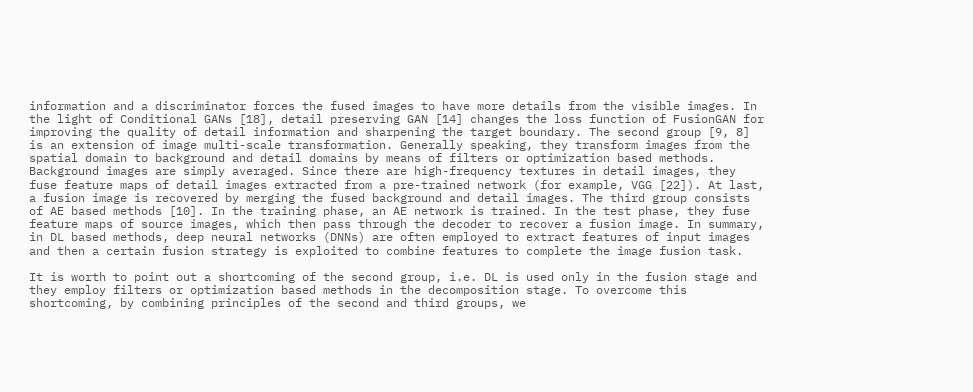information and a discriminator forces the fused images to have more details from the visible images. In the light of Conditional GANs [18], detail preserving GAN [14] changes the loss function of FusionGAN for improving the quality of detail information and sharpening the target boundary. The second group [9, 8] is an extension of image multi-scale transformation. Generally speaking, they transform images from the spatial domain to background and detail domains by means of filters or optimization based methods. Background images are simply averaged. Since there are high-frequency textures in detail images, they fuse feature maps of detail images extracted from a pre-trained network (for example, VGG [22]). At last, a fusion image is recovered by merging the fused background and detail images. The third group consists of AE based methods [10]. In the training phase, an AE network is trained. In the test phase, they fuse feature maps of source images, which then pass through the decoder to recover a fusion image. In summary, in DL based methods, deep neural networks (DNNs) are often employed to extract features of input images and then a certain fusion strategy is exploited to combine features to complete the image fusion task.

It is worth to point out a shortcoming of the second group, i.e. DL is used only in the fusion stage and they employ filters or optimization based methods in the decomposition stage. To overcome this shortcoming, by combining principles of the second and third groups, we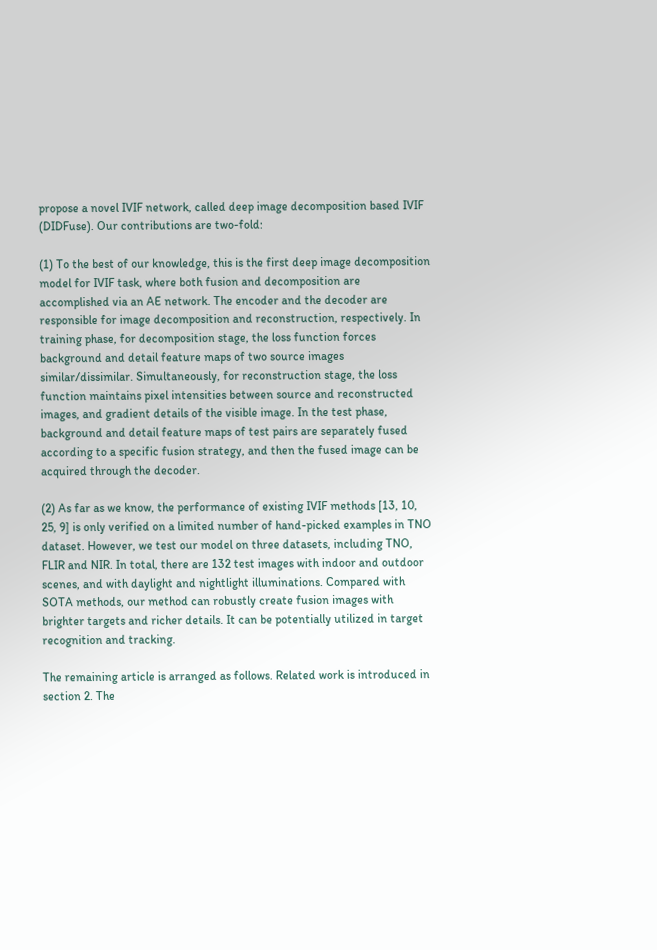propose a novel IVIF network, called deep image decomposition based IVIF (DIDFuse). Our contributions are two-fold:

(1) To the best of our knowledge, this is the first deep image decomposition model for IVIF task, where both fusion and decomposition are accomplished via an AE network. The encoder and the decoder are responsible for image decomposition and reconstruction, respectively. In training phase, for decomposition stage, the loss function forces background and detail feature maps of two source images similar/dissimilar. Simultaneously, for reconstruction stage, the loss function maintains pixel intensities between source and reconstructed images, and gradient details of the visible image. In the test phase, background and detail feature maps of test pairs are separately fused according to a specific fusion strategy, and then the fused image can be acquired through the decoder.

(2) As far as we know, the performance of existing IVIF methods [13, 10, 25, 9] is only verified on a limited number of hand-picked examples in TNO dataset. However, we test our model on three datasets, including TNO, FLIR and NIR. In total, there are 132 test images with indoor and outdoor scenes, and with daylight and nightlight illuminations. Compared with SOTA methods, our method can robustly create fusion images with brighter targets and richer details. It can be potentially utilized in target recognition and tracking.

The remaining article is arranged as follows. Related work is introduced in section 2. The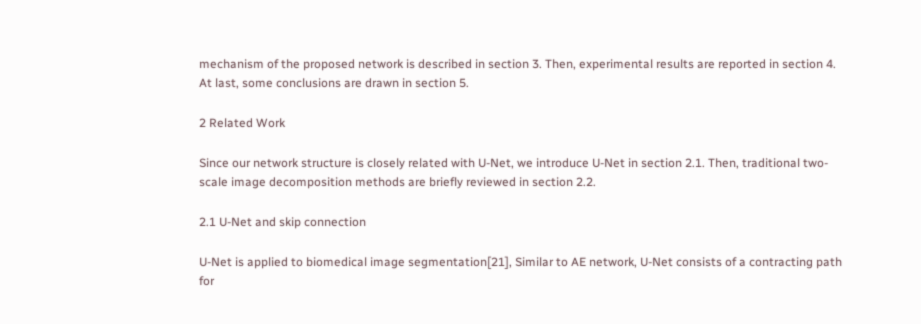mechanism of the proposed network is described in section 3. Then, experimental results are reported in section 4. At last, some conclusions are drawn in section 5.

2 Related Work

Since our network structure is closely related with U-Net, we introduce U-Net in section 2.1. Then, traditional two-scale image decomposition methods are briefly reviewed in section 2.2.

2.1 U-Net and skip connection

U-Net is applied to biomedical image segmentation[21], Similar to AE network, U-Net consists of a contracting path for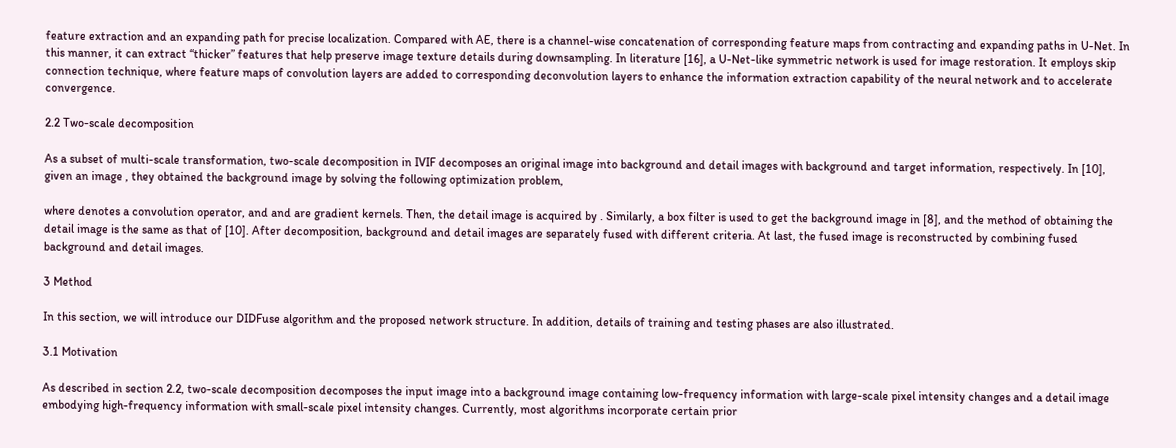feature extraction and an expanding path for precise localization. Compared with AE, there is a channel-wise concatenation of corresponding feature maps from contracting and expanding paths in U-Net. In this manner, it can extract “thicker” features that help preserve image texture details during downsampling. In literature [16], a U-Net-like symmetric network is used for image restoration. It employs skip connection technique, where feature maps of convolution layers are added to corresponding deconvolution layers to enhance the information extraction capability of the neural network and to accelerate convergence.

2.2 Two-scale decomposition

As a subset of multi-scale transformation, two-scale decomposition in IVIF decomposes an original image into background and detail images with background and target information, respectively. In [10], given an image , they obtained the background image by solving the following optimization problem,

where denotes a convolution operator, and and are gradient kernels. Then, the detail image is acquired by . Similarly, a box filter is used to get the background image in [8], and the method of obtaining the detail image is the same as that of [10]. After decomposition, background and detail images are separately fused with different criteria. At last, the fused image is reconstructed by combining fused background and detail images.

3 Method

In this section, we will introduce our DIDFuse algorithm and the proposed network structure. In addition, details of training and testing phases are also illustrated.

3.1 Motivation

As described in section 2.2, two-scale decomposition decomposes the input image into a background image containing low-frequency information with large-scale pixel intensity changes and a detail image embodying high-frequency information with small-scale pixel intensity changes. Currently, most algorithms incorporate certain prior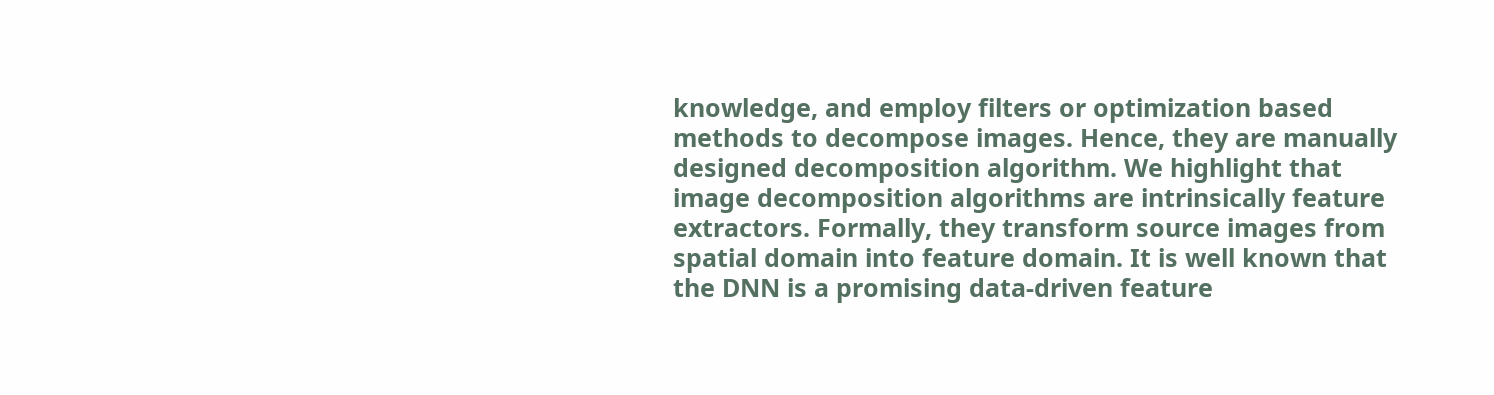knowledge, and employ filters or optimization based methods to decompose images. Hence, they are manually designed decomposition algorithm. We highlight that image decomposition algorithms are intrinsically feature extractors. Formally, they transform source images from spatial domain into feature domain. It is well known that the DNN is a promising data-driven feature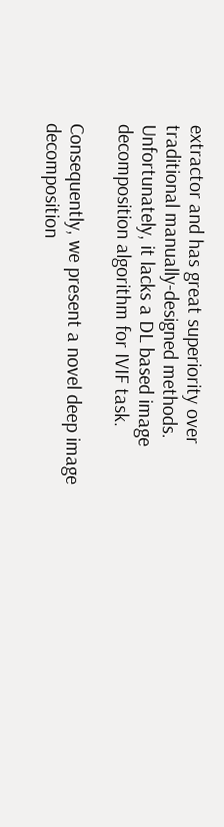extractor and has great superiority over traditional manually-designed methods. Unfortunately, it lacks a DL based image decomposition algorithm for IVIF task.

Consequently, we present a novel deep image decomposition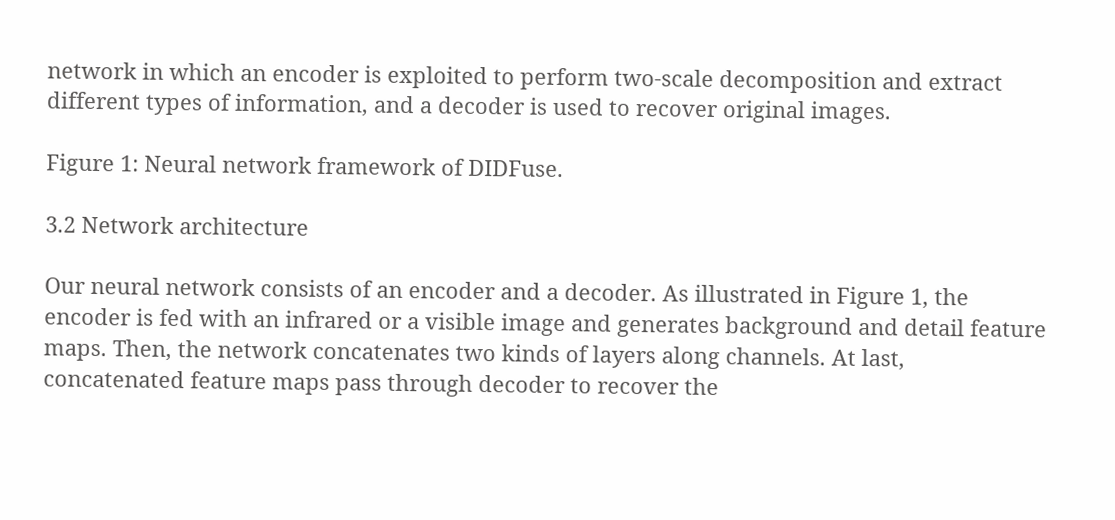network in which an encoder is exploited to perform two-scale decomposition and extract different types of information, and a decoder is used to recover original images.

Figure 1: Neural network framework of DIDFuse.

3.2 Network architecture

Our neural network consists of an encoder and a decoder. As illustrated in Figure 1, the encoder is fed with an infrared or a visible image and generates background and detail feature maps. Then, the network concatenates two kinds of layers along channels. At last, concatenated feature maps pass through decoder to recover the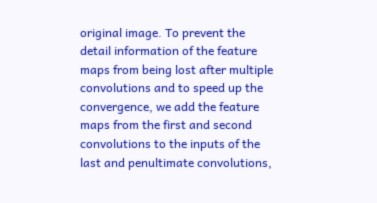original image. To prevent the detail information of the feature maps from being lost after multiple convolutions and to speed up the convergence, we add the feature maps from the first and second convolutions to the inputs of the last and penultimate convolutions,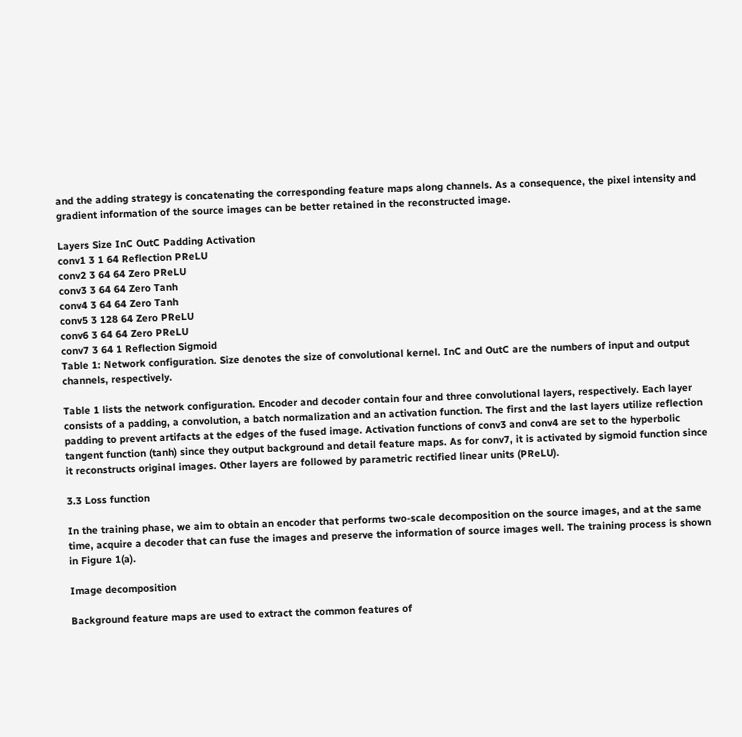and the adding strategy is concatenating the corresponding feature maps along channels. As a consequence, the pixel intensity and gradient information of the source images can be better retained in the reconstructed image.

Layers Size InC OutC Padding Activation
conv1 3 1 64 Reflection PReLU
conv2 3 64 64 Zero PReLU
conv3 3 64 64 Zero Tanh
conv4 3 64 64 Zero Tanh
conv5 3 128 64 Zero PReLU
conv6 3 64 64 Zero PReLU
conv7 3 64 1 Reflection Sigmoid
Table 1: Network configuration. Size denotes the size of convolutional kernel. InC and OutC are the numbers of input and output channels, respectively.

Table 1 lists the network configuration. Encoder and decoder contain four and three convolutional layers, respectively. Each layer consists of a padding, a convolution, a batch normalization and an activation function. The first and the last layers utilize reflection padding to prevent artifacts at the edges of the fused image. Activation functions of conv3 and conv4 are set to the hyperbolic tangent function (tanh) since they output background and detail feature maps. As for conv7, it is activated by sigmoid function since it reconstructs original images. Other layers are followed by parametric rectified linear units (PReLU).

3.3 Loss function

In the training phase, we aim to obtain an encoder that performs two-scale decomposition on the source images, and at the same time, acquire a decoder that can fuse the images and preserve the information of source images well. The training process is shown in Figure 1(a).

Image decomposition

Background feature maps are used to extract the common features of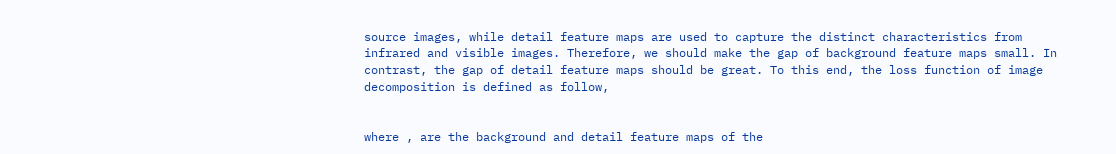source images, while detail feature maps are used to capture the distinct characteristics from infrared and visible images. Therefore, we should make the gap of background feature maps small. In contrast, the gap of detail feature maps should be great. To this end, the loss function of image decomposition is defined as follow,


where , are the background and detail feature maps of the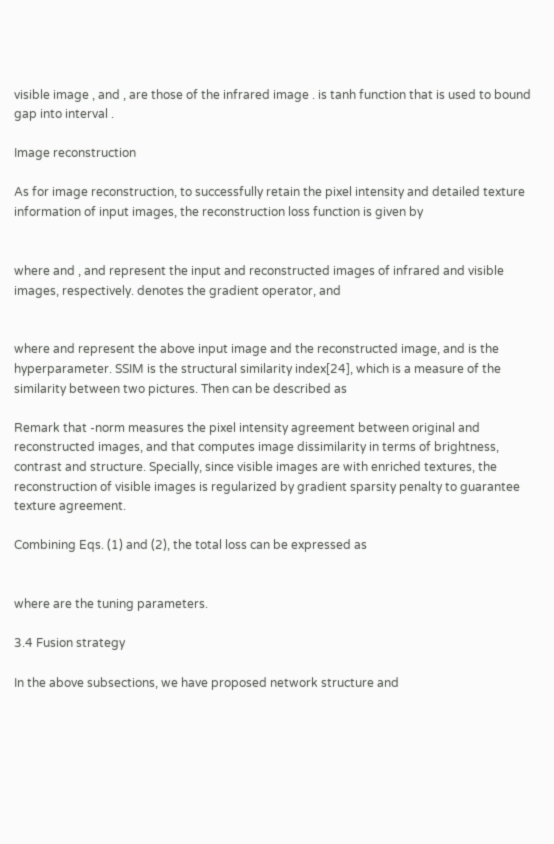visible image , and , are those of the infrared image . is tanh function that is used to bound gap into interval .

Image reconstruction

As for image reconstruction, to successfully retain the pixel intensity and detailed texture information of input images, the reconstruction loss function is given by


where and , and represent the input and reconstructed images of infrared and visible images, respectively. denotes the gradient operator, and


where and represent the above input image and the reconstructed image, and is the hyperparameter. SSIM is the structural similarity index[24], which is a measure of the similarity between two pictures. Then can be described as

Remark that -norm measures the pixel intensity agreement between original and reconstructed images, and that computes image dissimilarity in terms of brightness, contrast and structure. Specially, since visible images are with enriched textures, the reconstruction of visible images is regularized by gradient sparsity penalty to guarantee texture agreement.

Combining Eqs. (1) and (2), the total loss can be expressed as


where are the tuning parameters.

3.4 Fusion strategy

In the above subsections, we have proposed network structure and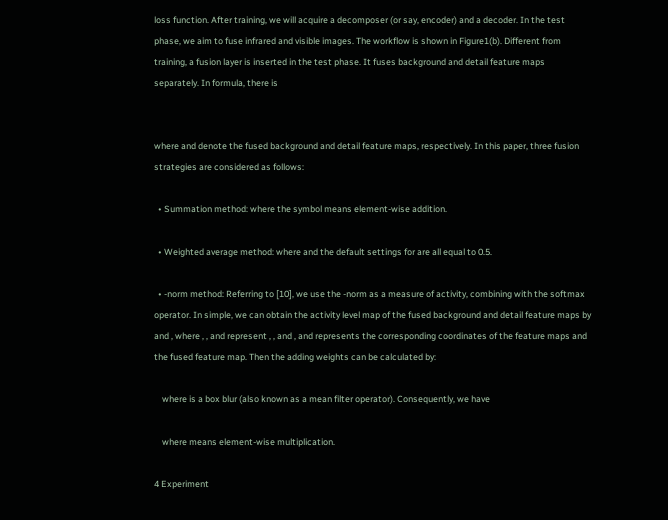loss function. After training, we will acquire a decomposer (or say, encoder) and a decoder. In the test phase, we aim to fuse infrared and visible images. The workflow is shown in Figure1(b). Different from training, a fusion layer is inserted in the test phase. It fuses background and detail feature maps separately. In formula, there is


where and denote the fused background and detail feature maps, respectively. In this paper, three fusion strategies are considered as follows:

  • Summation method: where the symbol means element-wise addition.

  • Weighted average method: where and the default settings for are all equal to 0.5.

  • -norm method: Referring to [10], we use the -norm as a measure of activity, combining with the softmax operator. In simple, we can obtain the activity level map of the fused background and detail feature maps by and , where , , and represent , , and , and represents the corresponding coordinates of the feature maps and the fused feature map. Then the adding weights can be calculated by:

    where is a box blur (also known as a mean filter operator). Consequently, we have

    where means element-wise multiplication.

4 Experiment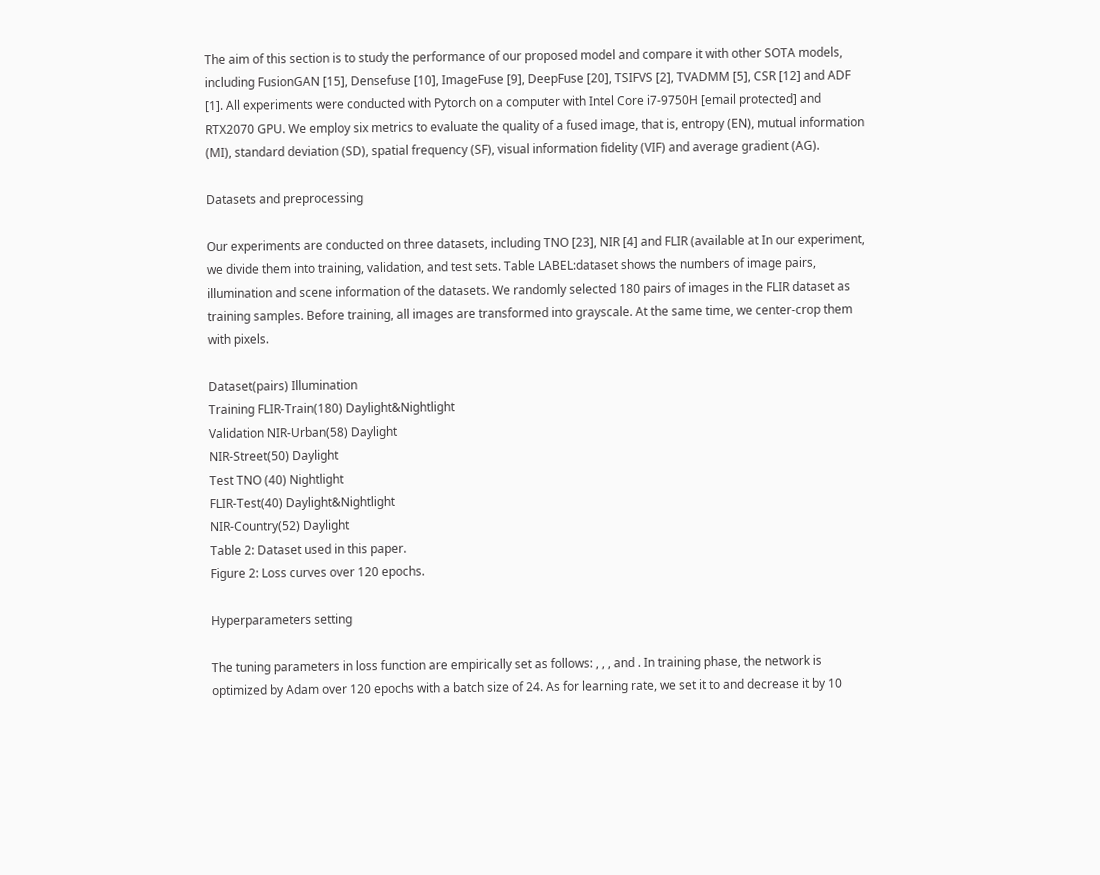The aim of this section is to study the performance of our proposed model and compare it with other SOTA models, including FusionGAN [15], Densefuse [10], ImageFuse [9], DeepFuse [20], TSIFVS [2], TVADMM [5], CSR [12] and ADF [1]. All experiments were conducted with Pytorch on a computer with Intel Core i7-9750H [email protected] and RTX2070 GPU. We employ six metrics to evaluate the quality of a fused image, that is, entropy (EN), mutual information (MI), standard deviation (SD), spatial frequency (SF), visual information fidelity (VIF) and average gradient (AG).

Datasets and preprocessing

Our experiments are conducted on three datasets, including TNO [23], NIR [4] and FLIR (available at In our experiment, we divide them into training, validation, and test sets. Table LABEL:dataset shows the numbers of image pairs, illumination and scene information of the datasets. We randomly selected 180 pairs of images in the FLIR dataset as training samples. Before training, all images are transformed into grayscale. At the same time, we center-crop them with pixels.

Dataset(pairs) Illumination
Training FLIR-Train(180) Daylight&Nightlight
Validation NIR-Urban(58) Daylight
NIR-Street(50) Daylight
Test TNO (40) Nightlight
FLIR-Test(40) Daylight&Nightlight
NIR-Country(52) Daylight
Table 2: Dataset used in this paper.
Figure 2: Loss curves over 120 epochs.

Hyperparameters setting

The tuning parameters in loss function are empirically set as follows: , , , and . In training phase, the network is optimized by Adam over 120 epochs with a batch size of 24. As for learning rate, we set it to and decrease it by 10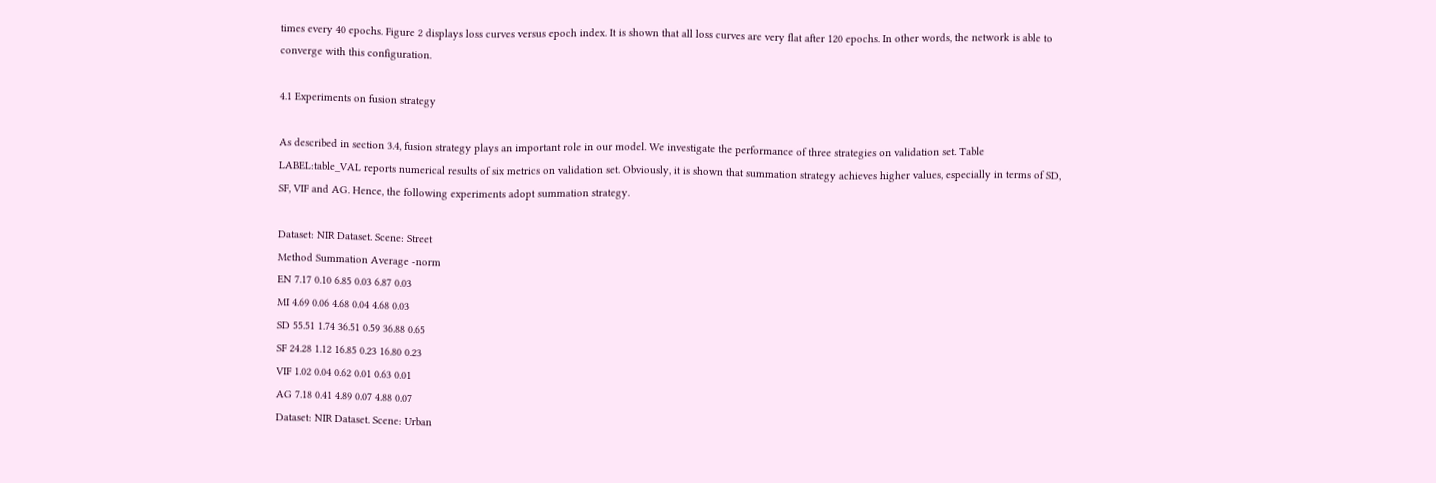times every 40 epochs. Figure 2 displays loss curves versus epoch index. It is shown that all loss curves are very flat after 120 epochs. In other words, the network is able to converge with this configuration.

4.1 Experiments on fusion strategy

As described in section 3.4, fusion strategy plays an important role in our model. We investigate the performance of three strategies on validation set. Table LABEL:table_VAL reports numerical results of six metrics on validation set. Obviously, it is shown that summation strategy achieves higher values, especially in terms of SD, SF, VIF and AG. Hence, the following experiments adopt summation strategy.

Dataset: NIR Dataset. Scene: Street
Method Summation Average -norm
EN 7.17 0.10 6.85 0.03 6.87 0.03
MI 4.69 0.06 4.68 0.04 4.68 0.03
SD 55.51 1.74 36.51 0.59 36.88 0.65
SF 24.28 1.12 16.85 0.23 16.80 0.23
VIF 1.02 0.04 0.62 0.01 0.63 0.01
AG 7.18 0.41 4.89 0.07 4.88 0.07
Dataset: NIR Dataset. Scene: Urban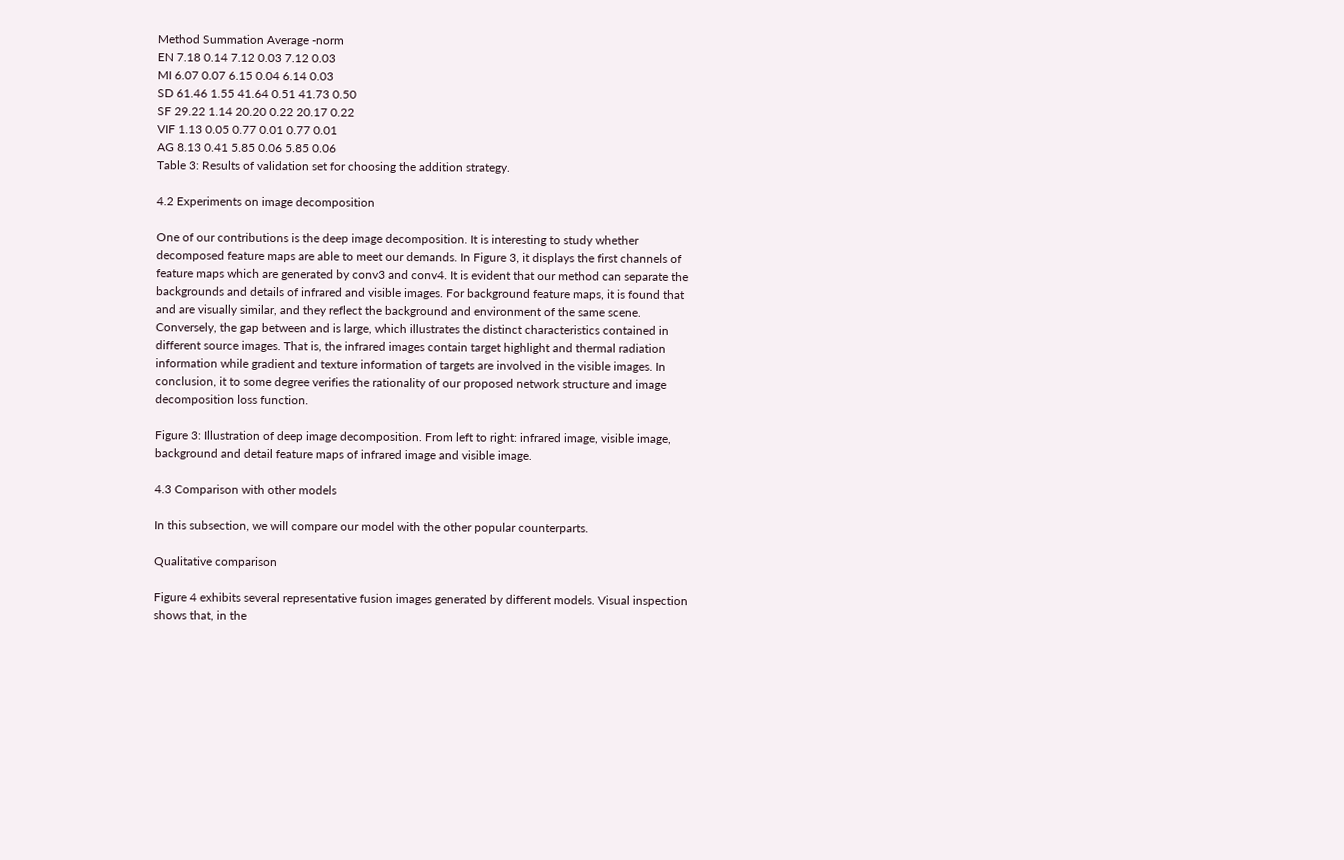Method Summation Average -norm
EN 7.18 0.14 7.12 0.03 7.12 0.03
MI 6.07 0.07 6.15 0.04 6.14 0.03
SD 61.46 1.55 41.64 0.51 41.73 0.50
SF 29.22 1.14 20.20 0.22 20.17 0.22
VIF 1.13 0.05 0.77 0.01 0.77 0.01
AG 8.13 0.41 5.85 0.06 5.85 0.06
Table 3: Results of validation set for choosing the addition strategy.

4.2 Experiments on image decomposition

One of our contributions is the deep image decomposition. It is interesting to study whether decomposed feature maps are able to meet our demands. In Figure 3, it displays the first channels of feature maps which are generated by conv3 and conv4. It is evident that our method can separate the backgrounds and details of infrared and visible images. For background feature maps, it is found that and are visually similar, and they reflect the background and environment of the same scene. Conversely, the gap between and is large, which illustrates the distinct characteristics contained in different source images. That is, the infrared images contain target highlight and thermal radiation information while gradient and texture information of targets are involved in the visible images. In conclusion, it to some degree verifies the rationality of our proposed network structure and image decomposition loss function.

Figure 3: Illustration of deep image decomposition. From left to right: infrared image, visible image, background and detail feature maps of infrared image and visible image.

4.3 Comparison with other models

In this subsection, we will compare our model with the other popular counterparts.

Qualitative comparison

Figure 4 exhibits several representative fusion images generated by different models. Visual inspection shows that, in the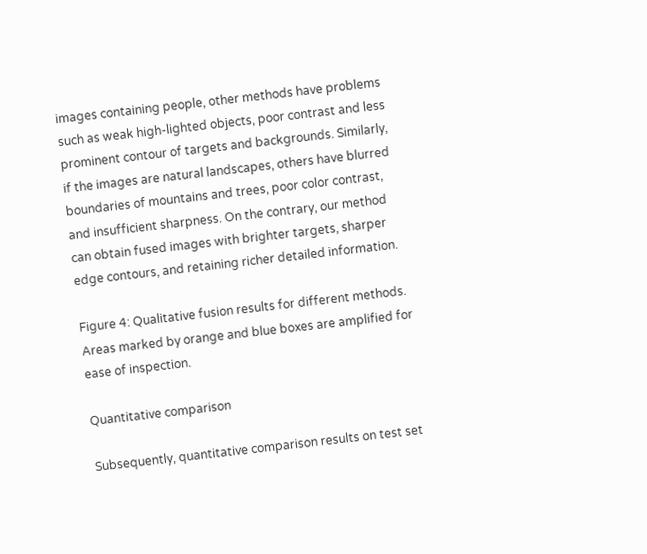images containing people, other methods have problems such as weak high-lighted objects, poor contrast and less prominent contour of targets and backgrounds. Similarly, if the images are natural landscapes, others have blurred boundaries of mountains and trees, poor color contrast, and insufficient sharpness. On the contrary, our method can obtain fused images with brighter targets, sharper edge contours, and retaining richer detailed information.

Figure 4: Qualitative fusion results for different methods. Areas marked by orange and blue boxes are amplified for ease of inspection.

Quantitative comparison

Subsequently, quantitative comparison results on test set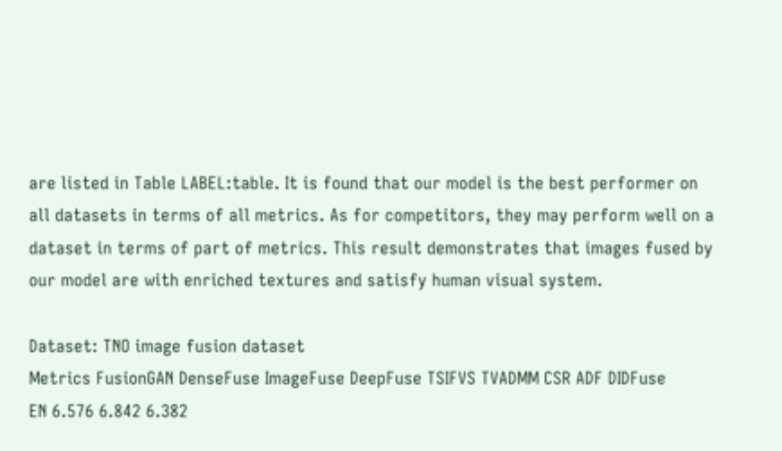are listed in Table LABEL:table. It is found that our model is the best performer on all datasets in terms of all metrics. As for competitors, they may perform well on a dataset in terms of part of metrics. This result demonstrates that images fused by our model are with enriched textures and satisfy human visual system.

Dataset: TNO image fusion dataset
Metrics FusionGAN DenseFuse ImageFuse DeepFuse TSIFVS TVADMM CSR ADF DIDFuse
EN 6.576 6.842 6.382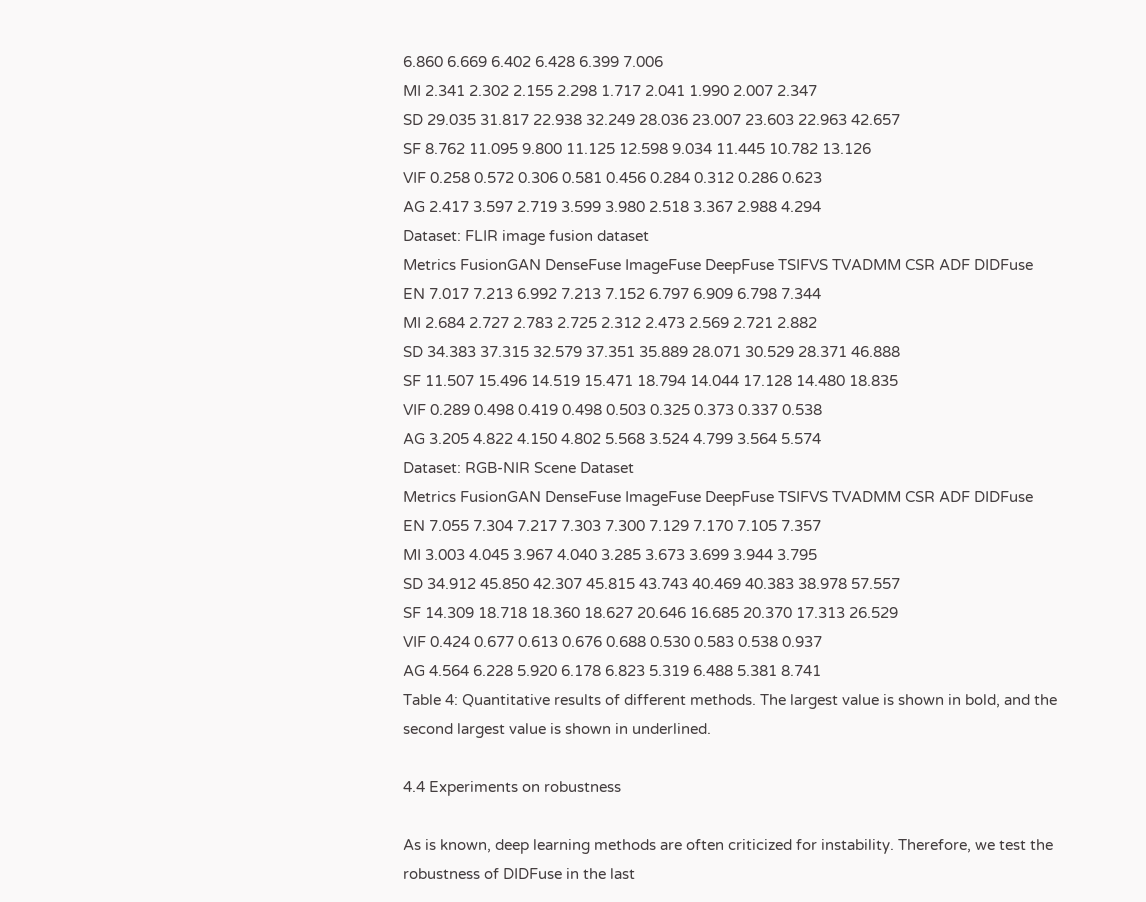6.860 6.669 6.402 6.428 6.399 7.006
MI 2.341 2.302 2.155 2.298 1.717 2.041 1.990 2.007 2.347
SD 29.035 31.817 22.938 32.249 28.036 23.007 23.603 22.963 42.657
SF 8.762 11.095 9.800 11.125 12.598 9.034 11.445 10.782 13.126
VIF 0.258 0.572 0.306 0.581 0.456 0.284 0.312 0.286 0.623
AG 2.417 3.597 2.719 3.599 3.980 2.518 3.367 2.988 4.294
Dataset: FLIR image fusion dataset
Metrics FusionGAN DenseFuse ImageFuse DeepFuse TSIFVS TVADMM CSR ADF DIDFuse
EN 7.017 7.213 6.992 7.213 7.152 6.797 6.909 6.798 7.344
MI 2.684 2.727 2.783 2.725 2.312 2.473 2.569 2.721 2.882
SD 34.383 37.315 32.579 37.351 35.889 28.071 30.529 28.371 46.888
SF 11.507 15.496 14.519 15.471 18.794 14.044 17.128 14.480 18.835
VIF 0.289 0.498 0.419 0.498 0.503 0.325 0.373 0.337 0.538
AG 3.205 4.822 4.150 4.802 5.568 3.524 4.799 3.564 5.574
Dataset: RGB-NIR Scene Dataset
Metrics FusionGAN DenseFuse ImageFuse DeepFuse TSIFVS TVADMM CSR ADF DIDFuse
EN 7.055 7.304 7.217 7.303 7.300 7.129 7.170 7.105 7.357
MI 3.003 4.045 3.967 4.040 3.285 3.673 3.699 3.944 3.795
SD 34.912 45.850 42.307 45.815 43.743 40.469 40.383 38.978 57.557
SF 14.309 18.718 18.360 18.627 20.646 16.685 20.370 17.313 26.529
VIF 0.424 0.677 0.613 0.676 0.688 0.530 0.583 0.538 0.937
AG 4.564 6.228 5.920 6.178 6.823 5.319 6.488 5.381 8.741
Table 4: Quantitative results of different methods. The largest value is shown in bold, and the second largest value is shown in underlined.

4.4 Experiments on robustness

As is known, deep learning methods are often criticized for instability. Therefore, we test the robustness of DIDFuse in the last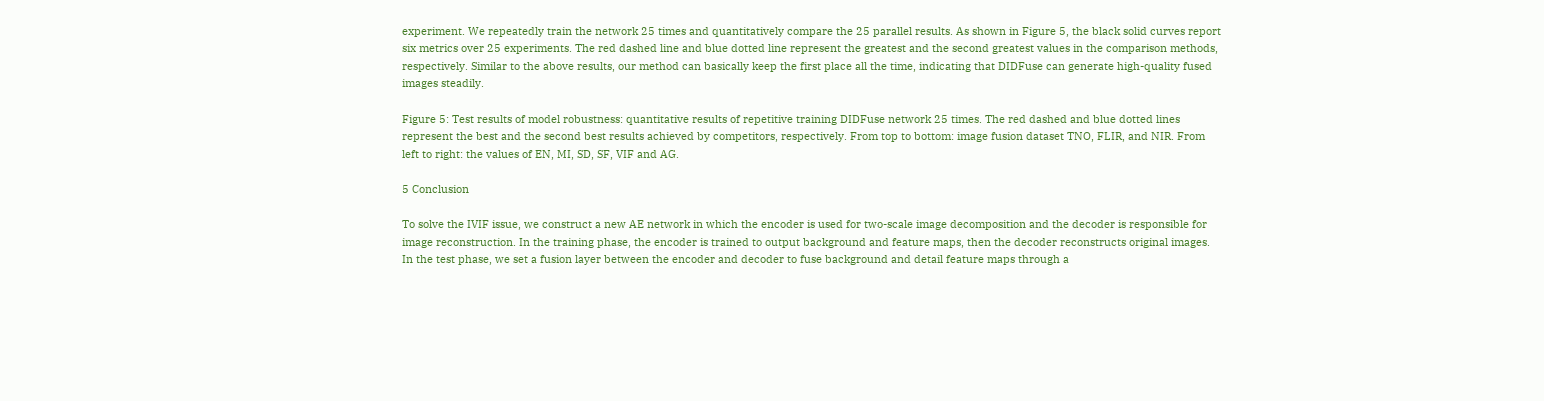experiment. We repeatedly train the network 25 times and quantitatively compare the 25 parallel results. As shown in Figure 5, the black solid curves report six metrics over 25 experiments. The red dashed line and blue dotted line represent the greatest and the second greatest values in the comparison methods, respectively. Similar to the above results, our method can basically keep the first place all the time, indicating that DIDFuse can generate high-quality fused images steadily.

Figure 5: Test results of model robustness: quantitative results of repetitive training DIDFuse network 25 times. The red dashed and blue dotted lines represent the best and the second best results achieved by competitors, respectively. From top to bottom: image fusion dataset TNO, FLIR, and NIR. From left to right: the values of EN, MI, SD, SF, VIF and AG.

5 Conclusion

To solve the IVIF issue, we construct a new AE network in which the encoder is used for two-scale image decomposition and the decoder is responsible for image reconstruction. In the training phase, the encoder is trained to output background and feature maps, then the decoder reconstructs original images. In the test phase, we set a fusion layer between the encoder and decoder to fuse background and detail feature maps through a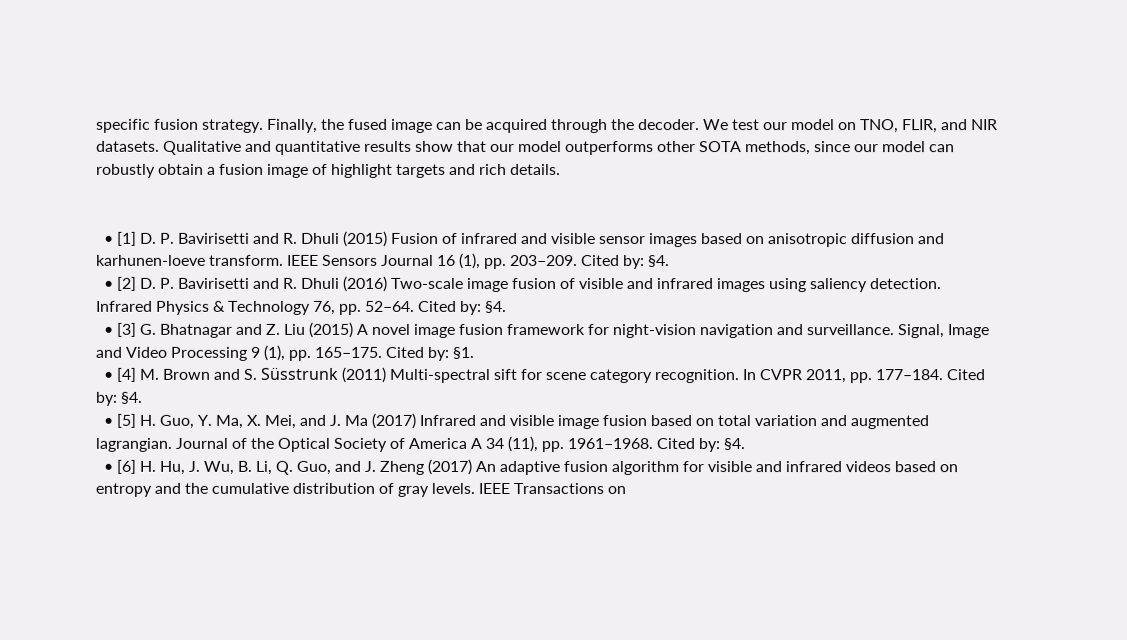specific fusion strategy. Finally, the fused image can be acquired through the decoder. We test our model on TNO, FLIR, and NIR datasets. Qualitative and quantitative results show that our model outperforms other SOTA methods, since our model can robustly obtain a fusion image of highlight targets and rich details.


  • [1] D. P. Bavirisetti and R. Dhuli (2015) Fusion of infrared and visible sensor images based on anisotropic diffusion and karhunen-loeve transform. IEEE Sensors Journal 16 (1), pp. 203–209. Cited by: §4.
  • [2] D. P. Bavirisetti and R. Dhuli (2016) Two-scale image fusion of visible and infrared images using saliency detection. Infrared Physics & Technology 76, pp. 52–64. Cited by: §4.
  • [3] G. Bhatnagar and Z. Liu (2015) A novel image fusion framework for night-vision navigation and surveillance. Signal, Image and Video Processing 9 (1), pp. 165–175. Cited by: §1.
  • [4] M. Brown and S. Süsstrunk (2011) Multi-spectral sift for scene category recognition. In CVPR 2011, pp. 177–184. Cited by: §4.
  • [5] H. Guo, Y. Ma, X. Mei, and J. Ma (2017) Infrared and visible image fusion based on total variation and augmented lagrangian. Journal of the Optical Society of America A 34 (11), pp. 1961–1968. Cited by: §4.
  • [6] H. Hu, J. Wu, B. Li, Q. Guo, and J. Zheng (2017) An adaptive fusion algorithm for visible and infrared videos based on entropy and the cumulative distribution of gray levels. IEEE Transactions on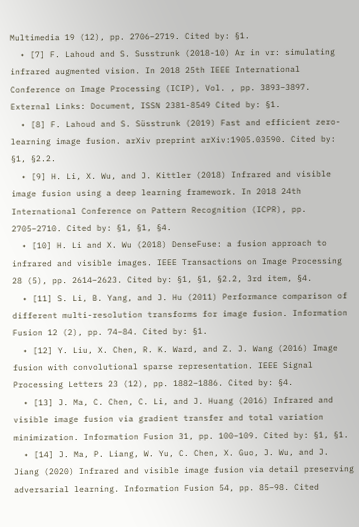Multimedia 19 (12), pp. 2706–2719. Cited by: §1.
  • [7] F. Lahoud and S. Susstrunk (2018-10) Ar in vr: simulating infrared augmented vision. In 2018 25th IEEE International Conference on Image Processing (ICIP), Vol. , pp. 3893–3897. External Links: Document, ISSN 2381-8549 Cited by: §1.
  • [8] F. Lahoud and S. Süsstrunk (2019) Fast and efficient zero-learning image fusion. arXiv preprint arXiv:1905.03590. Cited by: §1, §2.2.
  • [9] H. Li, X. Wu, and J. Kittler (2018) Infrared and visible image fusion using a deep learning framework. In 2018 24th International Conference on Pattern Recognition (ICPR), pp. 2705–2710. Cited by: §1, §1, §4.
  • [10] H. Li and X. Wu (2018) DenseFuse: a fusion approach to infrared and visible images. IEEE Transactions on Image Processing 28 (5), pp. 2614–2623. Cited by: §1, §1, §2.2, 3rd item, §4.
  • [11] S. Li, B. Yang, and J. Hu (2011) Performance comparison of different multi-resolution transforms for image fusion. Information Fusion 12 (2), pp. 74–84. Cited by: §1.
  • [12] Y. Liu, X. Chen, R. K. Ward, and Z. J. Wang (2016) Image fusion with convolutional sparse representation. IEEE Signal Processing Letters 23 (12), pp. 1882–1886. Cited by: §4.
  • [13] J. Ma, C. Chen, C. Li, and J. Huang (2016) Infrared and visible image fusion via gradient transfer and total variation minimization. Information Fusion 31, pp. 100–109. Cited by: §1, §1.
  • [14] J. Ma, P. Liang, W. Yu, C. Chen, X. Guo, J. Wu, and J. Jiang (2020) Infrared and visible image fusion via detail preserving adversarial learning. Information Fusion 54, pp. 85–98. Cited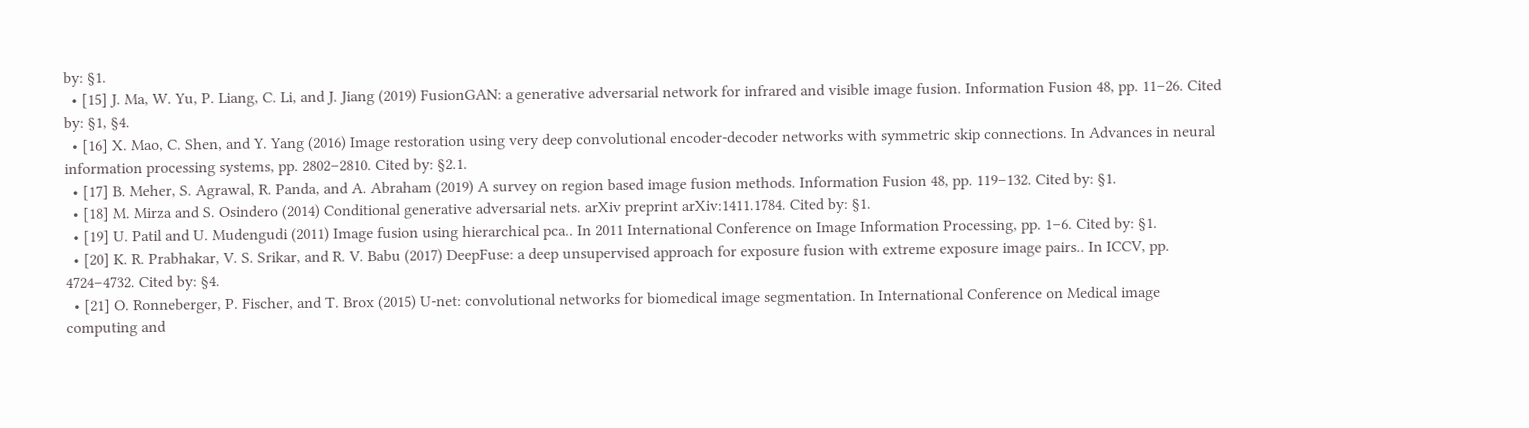by: §1.
  • [15] J. Ma, W. Yu, P. Liang, C. Li, and J. Jiang (2019) FusionGAN: a generative adversarial network for infrared and visible image fusion. Information Fusion 48, pp. 11–26. Cited by: §1, §4.
  • [16] X. Mao, C. Shen, and Y. Yang (2016) Image restoration using very deep convolutional encoder-decoder networks with symmetric skip connections. In Advances in neural information processing systems, pp. 2802–2810. Cited by: §2.1.
  • [17] B. Meher, S. Agrawal, R. Panda, and A. Abraham (2019) A survey on region based image fusion methods. Information Fusion 48, pp. 119–132. Cited by: §1.
  • [18] M. Mirza and S. Osindero (2014) Conditional generative adversarial nets. arXiv preprint arXiv:1411.1784. Cited by: §1.
  • [19] U. Patil and U. Mudengudi (2011) Image fusion using hierarchical pca.. In 2011 International Conference on Image Information Processing, pp. 1–6. Cited by: §1.
  • [20] K. R. Prabhakar, V. S. Srikar, and R. V. Babu (2017) DeepFuse: a deep unsupervised approach for exposure fusion with extreme exposure image pairs.. In ICCV, pp. 4724–4732. Cited by: §4.
  • [21] O. Ronneberger, P. Fischer, and T. Brox (2015) U-net: convolutional networks for biomedical image segmentation. In International Conference on Medical image computing and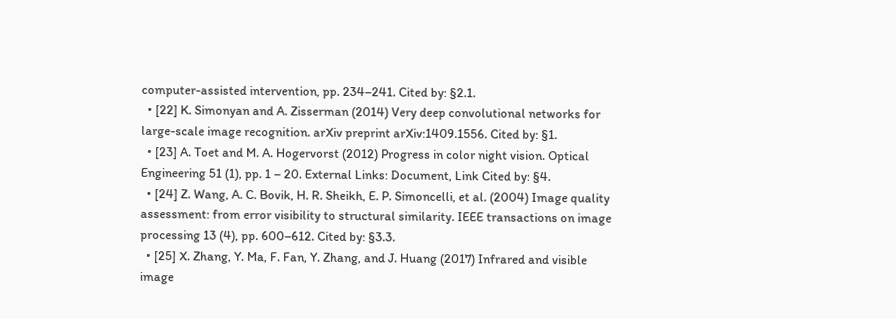computer-assisted intervention, pp. 234–241. Cited by: §2.1.
  • [22] K. Simonyan and A. Zisserman (2014) Very deep convolutional networks for large-scale image recognition. arXiv preprint arXiv:1409.1556. Cited by: §1.
  • [23] A. Toet and M. A. Hogervorst (2012) Progress in color night vision. Optical Engineering 51 (1), pp. 1 – 20. External Links: Document, Link Cited by: §4.
  • [24] Z. Wang, A. C. Bovik, H. R. Sheikh, E. P. Simoncelli, et al. (2004) Image quality assessment: from error visibility to structural similarity. IEEE transactions on image processing 13 (4), pp. 600–612. Cited by: §3.3.
  • [25] X. Zhang, Y. Ma, F. Fan, Y. Zhang, and J. Huang (2017) Infrared and visible image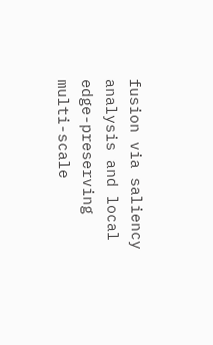fusion via saliency analysis and local edge-preserving multi-scale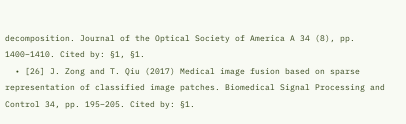decomposition. Journal of the Optical Society of America A 34 (8), pp. 1400–1410. Cited by: §1, §1.
  • [26] J. Zong and T. Qiu (2017) Medical image fusion based on sparse representation of classified image patches. Biomedical Signal Processing and Control 34, pp. 195–205. Cited by: §1.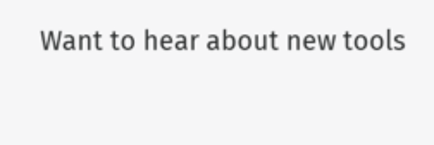Want to hear about new tools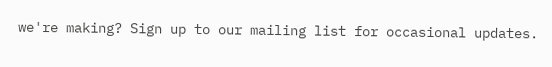we're making? Sign up to our mailing list for occasional updates.